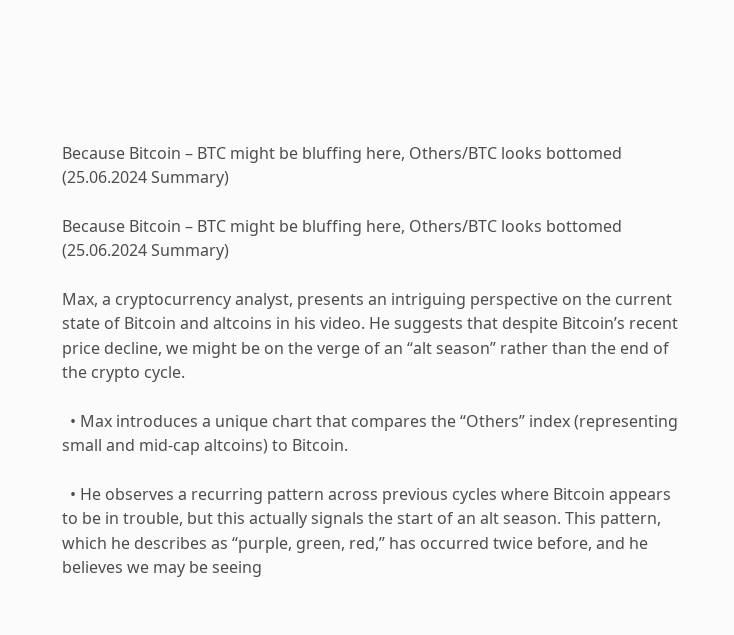Because Bitcoin – BTC might be bluffing here, Others/BTC looks bottomed (25.06.2024 Summary)

Because Bitcoin – BTC might be bluffing here, Others/BTC looks bottomed (25.06.2024 Summary)

Max, a cryptocurrency analyst, presents an intriguing perspective on the current state of Bitcoin and altcoins in his video. He suggests that despite Bitcoin’s recent price decline, we might be on the verge of an “alt season” rather than the end of the crypto cycle.

  • Max introduces a unique chart that compares the “Others” index (representing small and mid-cap altcoins) to Bitcoin.

  • He observes a recurring pattern across previous cycles where Bitcoin appears to be in trouble, but this actually signals the start of an alt season. This pattern, which he describes as “purple, green, red,” has occurred twice before, and he believes we may be seeing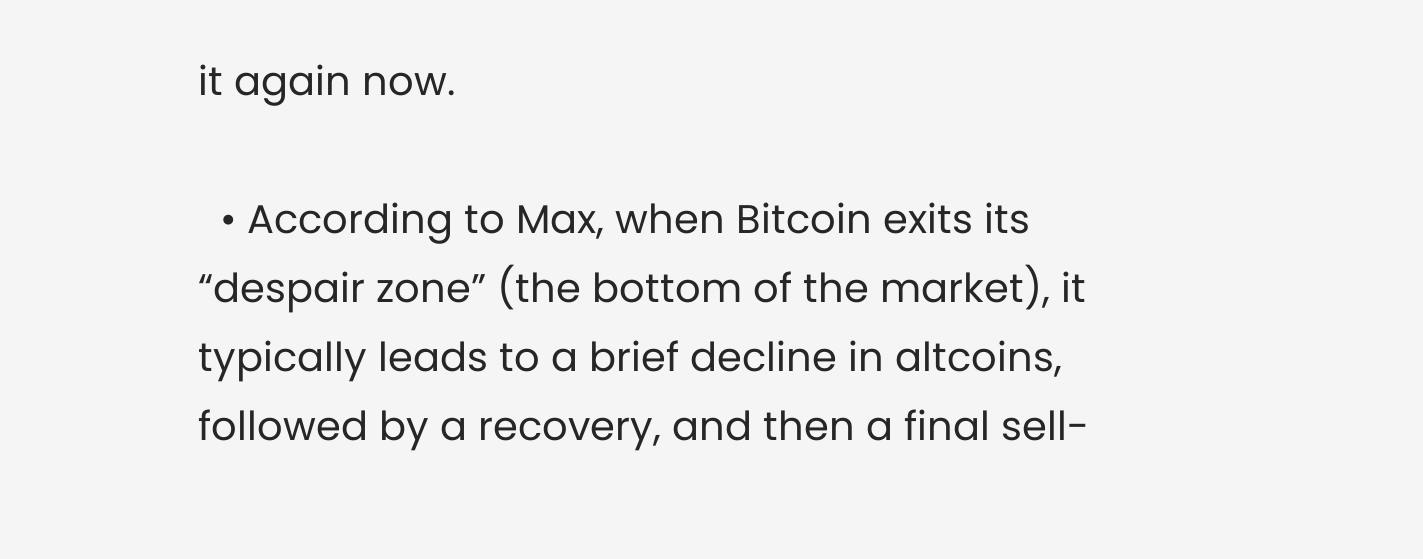it again now.

  • According to Max, when Bitcoin exits its “despair zone” (the bottom of the market), it typically leads to a brief decline in altcoins, followed by a recovery, and then a final sell-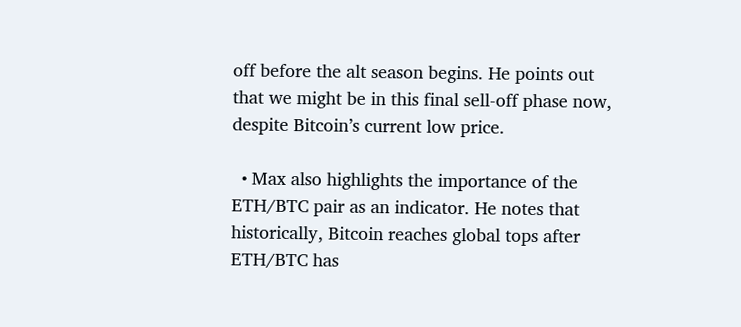off before the alt season begins. He points out that we might be in this final sell-off phase now, despite Bitcoin’s current low price.

  • Max also highlights the importance of the ETH/BTC pair as an indicator. He notes that historically, Bitcoin reaches global tops after ETH/BTC has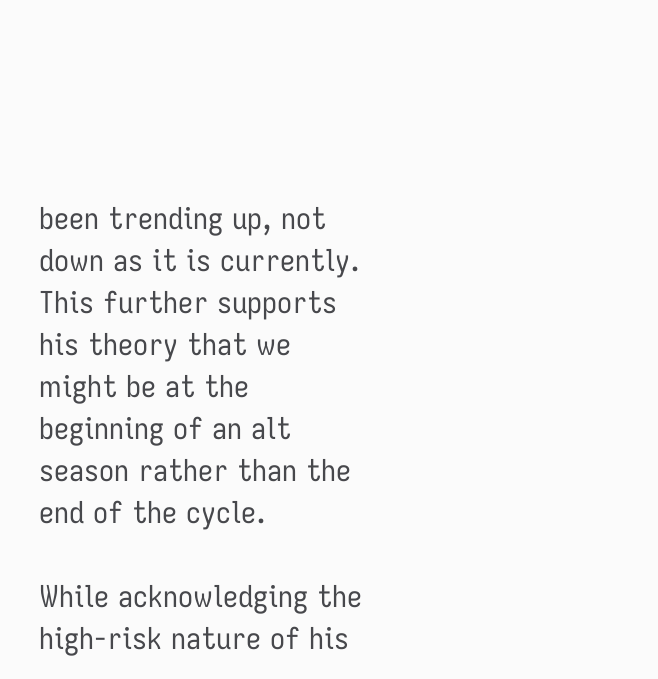been trending up, not down as it is currently. This further supports his theory that we might be at the beginning of an alt season rather than the end of the cycle.

While acknowledging the high-risk nature of his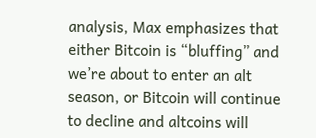analysis, Max emphasizes that either Bitcoin is “bluffing” and we’re about to enter an alt season, or Bitcoin will continue to decline and altcoins will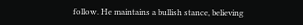follow. He maintains a bullish stance, believing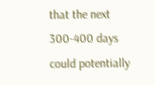that the next 300-400 days could potentially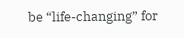be “life-changing” for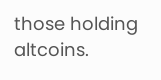those holding altcoins.